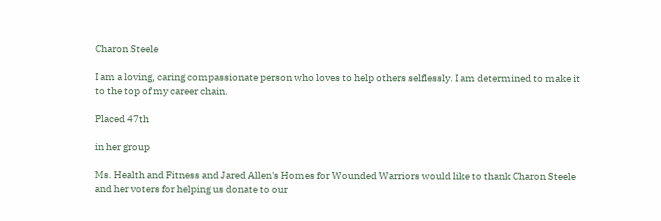Charon Steele

I am a loving, caring compassionate person who loves to help others selflessly. I am determined to make it to the top of my career chain.

Placed 47th

in her group

Ms. Health and Fitness and Jared Allen's Homes for Wounded Warriors would like to thank Charon Steele and her voters for helping us donate to our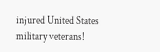injured United States military veterans!